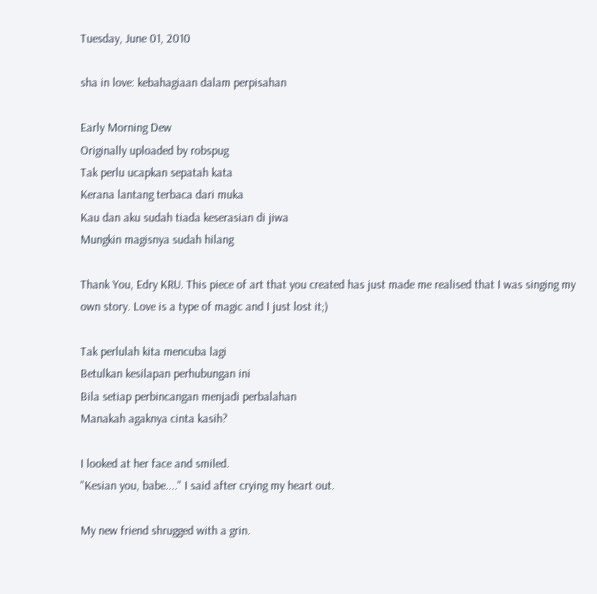Tuesday, June 01, 2010

sha in love: kebahagiaan dalam perpisahan

Early Morning Dew
Originally uploaded by robspug
Tak perlu ucapkan sepatah kata
Kerana lantang terbaca dari muka
Kau dan aku sudah tiada keserasian di jiwa
Mungkin magisnya sudah hilang

Thank You, Edry KRU. This piece of art that you created has just made me realised that I was singing my own story. Love is a type of magic and I just lost it;)

Tak perlulah kita mencuba lagi
Betulkan kesilapan perhubungan ini
Bila setiap perbincangan menjadi perbalahan
Manakah agaknya cinta kasih?

I looked at her face and smiled.
"Kesian you, babe...." I said after crying my heart out.

My new friend shrugged with a grin.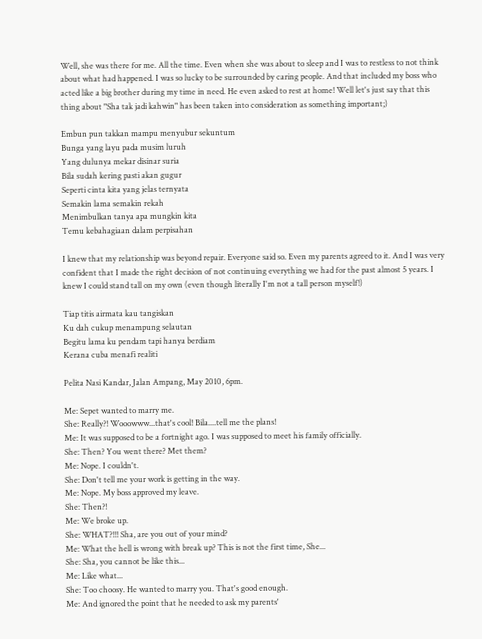Well, she was there for me. All the time. Even when she was about to sleep and I was to restless to not think about what had happened. I was so lucky to be surrounded by caring people. And that included my boss who acted like a big brother during my time in need. He even asked to rest at home! Well let's just say that this thing about "Sha tak jadi kahwin" has been taken into consideration as something important;)

Embun pun takkan mampu menyubur sekuntum
Bunga yang layu pada musim luruh
Yang dulunya mekar disinar suria
Bila sudah kering pasti akan gugur
Seperti cinta kita yang jelas ternyata
Semakin lama semakin rekah
Menimbulkan tanya apa mungkin kita
Temu kebahagiaan dalam perpisahan

I knew that my relationship was beyond repair. Everyone said so. Even my parents agreed to it. And I was very confident that I made the right decision of not continuing everything we had for the past almost 5 years. I knew I could stand tall on my own (even though literally I'm not a tall person myself!)

Tiap titis airmata kau tangiskan
Ku dah cukup menampung selautan
Begitu lama ku pendam tapi hanya berdiam
Kerana cuba menafi realiti

Pelita Nasi Kandar, Jalan Ampang, May 2010, 6pm.

Me: Sepet wanted to marry me.
She: Really?! Wooowww...that's cool! Bila....tell me the plans!
Me: It was supposed to be a fortnight ago. I was supposed to meet his family officially.
She: Then? You went there? Met them?
Me: Nope. I couldn't.
She: Don't tell me your work is getting in the way.
Me: Nope. My boss approved my leave.
She: Then?!
Me: We broke up.
She: WHAT?!!! Sha, are you out of your mind?
Me: What the hell is wrong with break up? This is not the first time, She...
She: Sha, you cannot be like this...
Me: Like what...
She: Too choosy. He wanted to marry you. That's good enough.
Me: And ignored the point that he needed to ask my parents'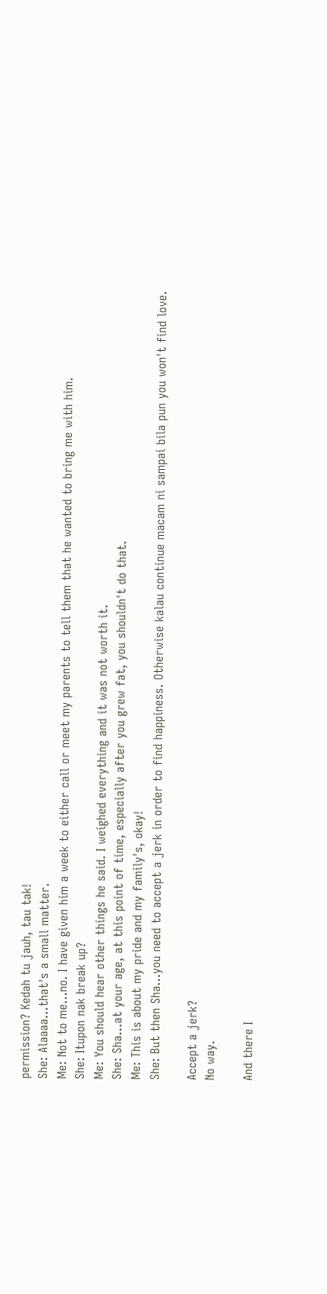permission? Kedah tu jauh, tau tak!
She: Alaaaa...that's a small matter.
Me: Not to me...no. I have given him a week to either call or meet my parents to tell them that he wanted to bring me with him.
She: Itupon nak break up?
Me: You should hear other things he said. I weighed everything and it was not worth it.
She: Sha...at your age, at this point of time, especially after you grew fat, you shouldn't do that.
Me: This is about my pride and my family's, okay!
She: But then Sha...you need to accept a jerk in order to find happiness. Otherwise kalau continue macam ni sampai bila pun you won't find love.

Accept a jerk?
No way.

And there I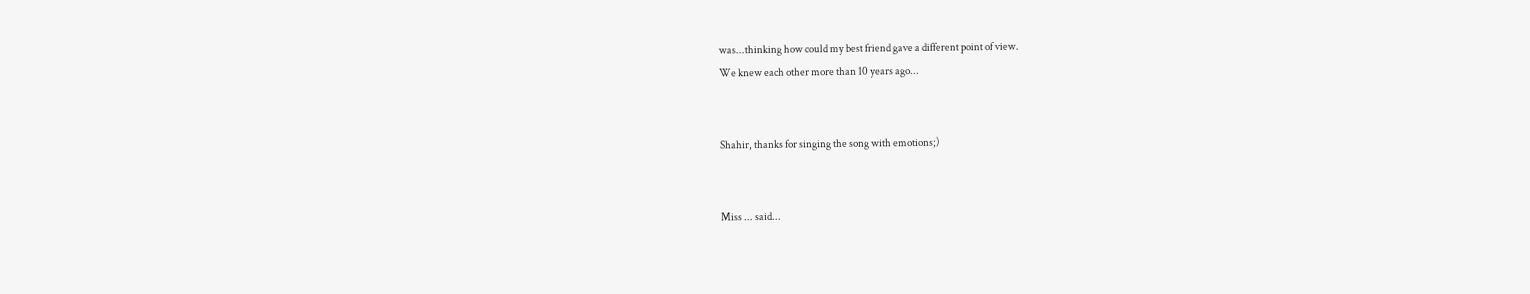was...thinking how could my best friend gave a different point of view.
We knew each other more than 10 years ago...


Shahir, thanks for singing the song with emotions;)


Miss ... said...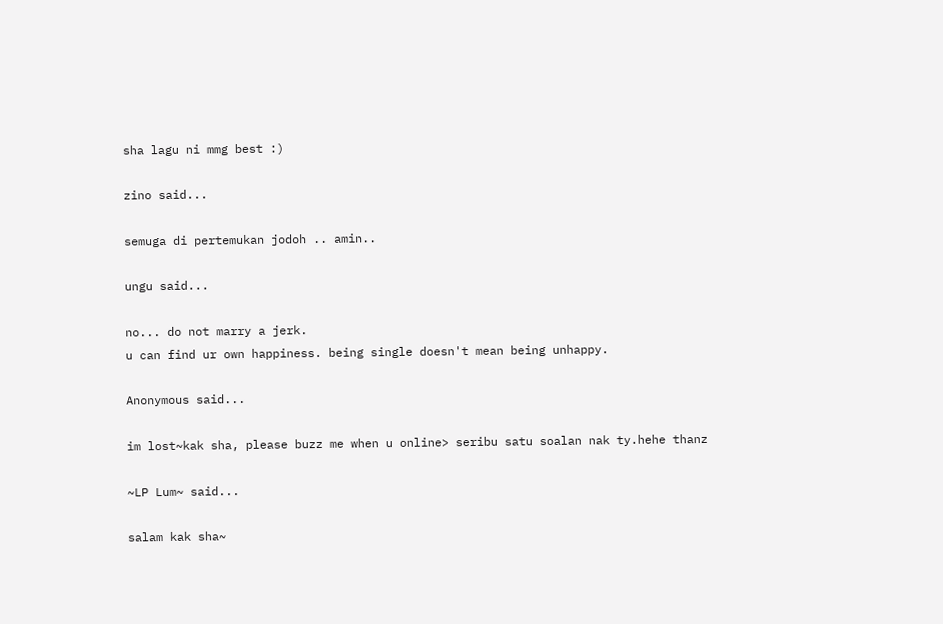sha lagu ni mmg best :)

zino said...

semuga di pertemukan jodoh .. amin..

ungu said...

no... do not marry a jerk.
u can find ur own happiness. being single doesn't mean being unhappy.

Anonymous said...

im lost~kak sha, please buzz me when u online> seribu satu soalan nak ty.hehe thanz

~LP Lum~ said...

salam kak sha~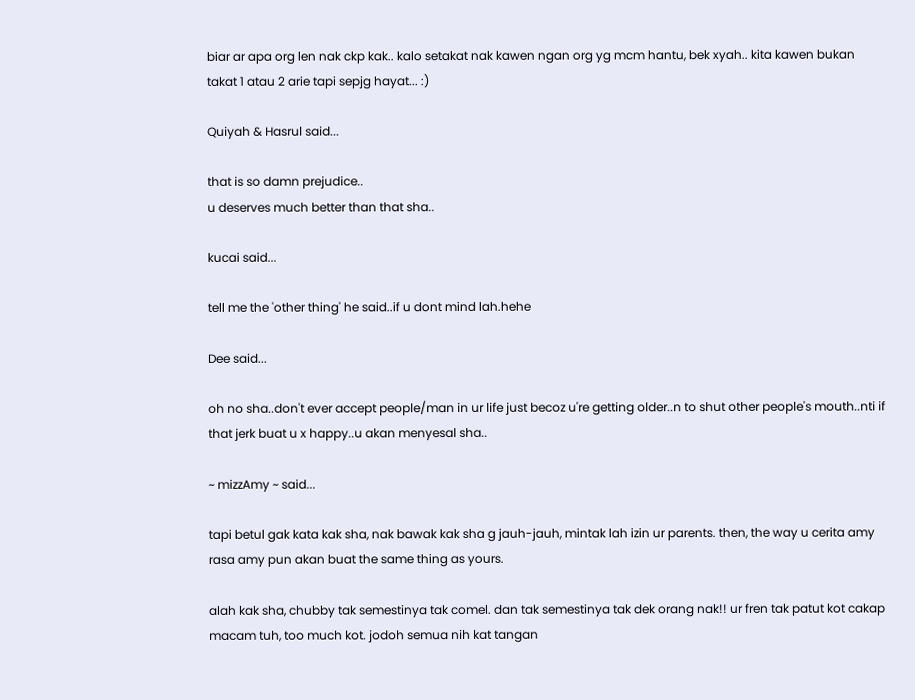biar ar apa org len nak ckp kak.. kalo setakat nak kawen ngan org yg mcm hantu, bek xyah.. kita kawen bukan takat 1 atau 2 arie tapi sepjg hayat... :)

Quiyah & Hasrul said...

that is so damn prejudice..
u deserves much better than that sha..

kucai said...

tell me the 'other thing' he said..if u dont mind lah.hehe

Dee said...

oh no sha..don't ever accept people/man in ur life just becoz u're getting older..n to shut other people's mouth..nti if that jerk buat u x happy..u akan menyesal sha..

~ mizzAmy ~ said...

tapi betul gak kata kak sha, nak bawak kak sha g jauh-jauh, mintak lah izin ur parents. then, the way u cerita amy rasa amy pun akan buat the same thing as yours.

alah kak sha, chubby tak semestinya tak comel. dan tak semestinya tak dek orang nak!! ur fren tak patut kot cakap macam tuh, too much kot. jodoh semua nih kat tangan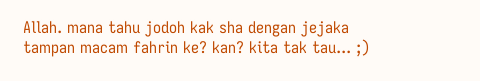Allah. mana tahu jodoh kak sha dengan jejaka tampan macam fahrin ke? kan? kita tak tau... ;)